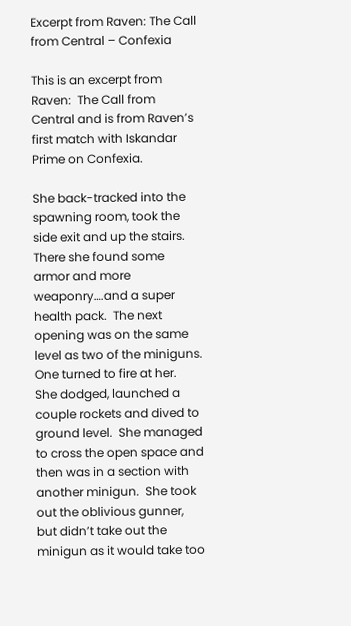Excerpt from Raven: The Call from Central – Confexia

This is an excerpt from Raven:  The Call from Central and is from Raven’s first match with Iskandar Prime on Confexia.

She back-tracked into the spawning room, took the side exit and up the stairs.  There she found some armor and more weaponry….and a super health pack.  The next opening was on the same level as two of the miniguns.  One turned to fire at her.  She dodged, launched a couple rockets and dived to ground level.  She managed to cross the open space and then was in a section with another minigun.  She took out the oblivious gunner, but didn’t take out the minigun as it would take too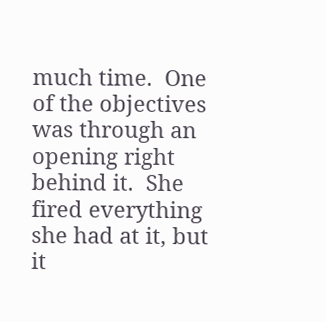much time.  One of the objectives was through an opening right behind it.  She fired everything she had at it, but it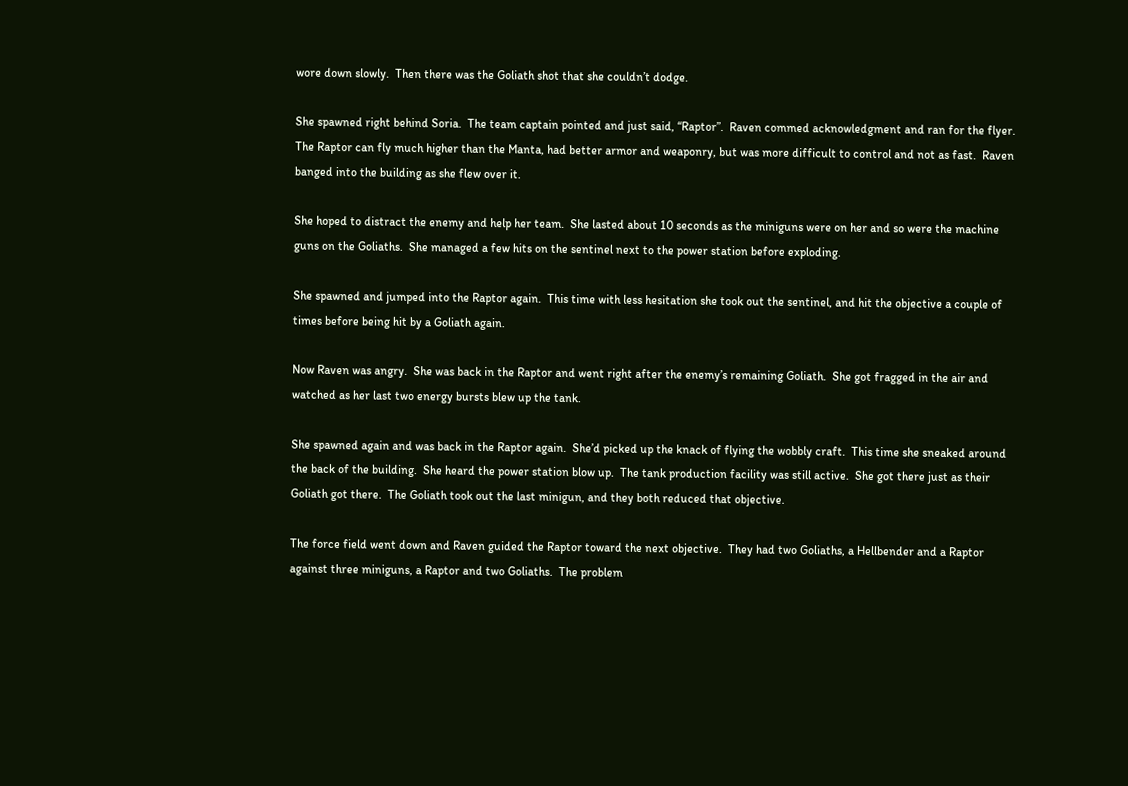wore down slowly.  Then there was the Goliath shot that she couldn’t dodge.

She spawned right behind Soria.  The team captain pointed and just said, “Raptor”.  Raven commed acknowledgment and ran for the flyer.  The Raptor can fly much higher than the Manta, had better armor and weaponry, but was more difficult to control and not as fast.  Raven banged into the building as she flew over it.

She hoped to distract the enemy and help her team.  She lasted about 10 seconds as the miniguns were on her and so were the machine guns on the Goliaths.  She managed a few hits on the sentinel next to the power station before exploding.

She spawned and jumped into the Raptor again.  This time with less hesitation she took out the sentinel, and hit the objective a couple of times before being hit by a Goliath again.

Now Raven was angry.  She was back in the Raptor and went right after the enemy’s remaining Goliath.  She got fragged in the air and watched as her last two energy bursts blew up the tank.

She spawned again and was back in the Raptor again.  She’d picked up the knack of flying the wobbly craft.  This time she sneaked around the back of the building.  She heard the power station blow up.  The tank production facility was still active.  She got there just as their Goliath got there.  The Goliath took out the last minigun, and they both reduced that objective.

The force field went down and Raven guided the Raptor toward the next objective.  They had two Goliaths, a Hellbender and a Raptor against three miniguns, a Raptor and two Goliaths.  The problem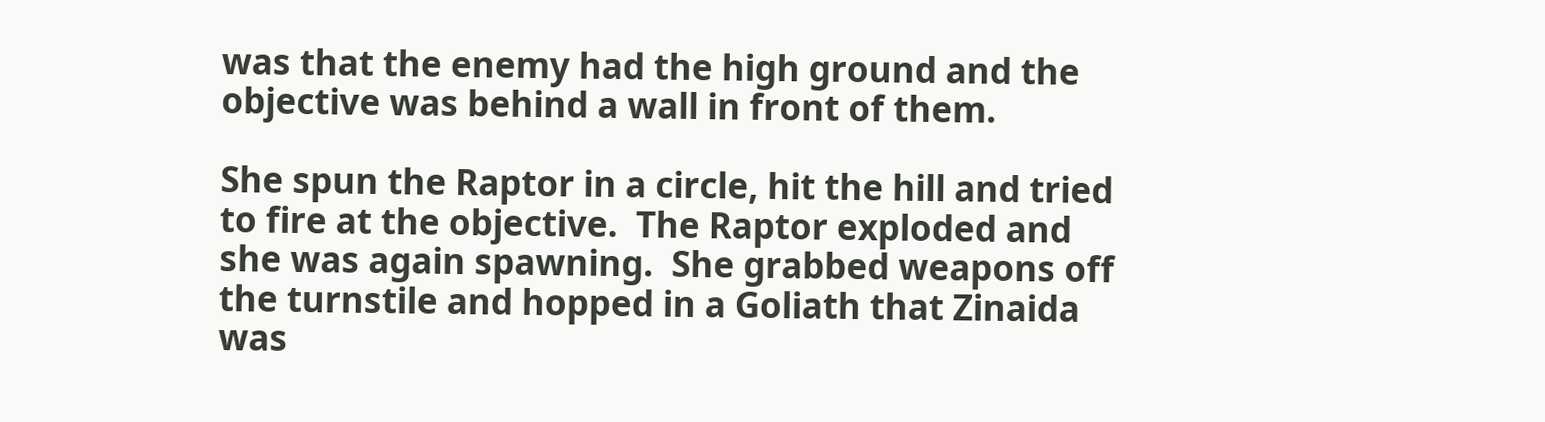was that the enemy had the high ground and the objective was behind a wall in front of them.

She spun the Raptor in a circle, hit the hill and tried to fire at the objective.  The Raptor exploded and she was again spawning.  She grabbed weapons off the turnstile and hopped in a Goliath that Zinaida was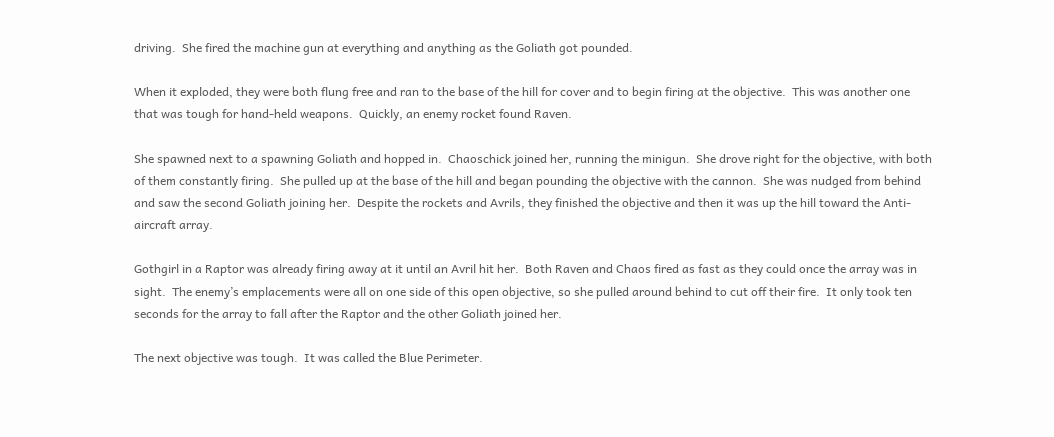driving.  She fired the machine gun at everything and anything as the Goliath got pounded.

When it exploded, they were both flung free and ran to the base of the hill for cover and to begin firing at the objective.  This was another one that was tough for hand-held weapons.  Quickly, an enemy rocket found Raven.

She spawned next to a spawning Goliath and hopped in.  Chaoschick joined her, running the minigun.  She drove right for the objective, with both of them constantly firing.  She pulled up at the base of the hill and began pounding the objective with the cannon.  She was nudged from behind and saw the second Goliath joining her.  Despite the rockets and Avrils, they finished the objective and then it was up the hill toward the Anti-aircraft array.

Gothgirl in a Raptor was already firing away at it until an Avril hit her.  Both Raven and Chaos fired as fast as they could once the array was in sight.  The enemy’s emplacements were all on one side of this open objective, so she pulled around behind to cut off their fire.  It only took ten seconds for the array to fall after the Raptor and the other Goliath joined her.

The next objective was tough.  It was called the Blue Perimeter.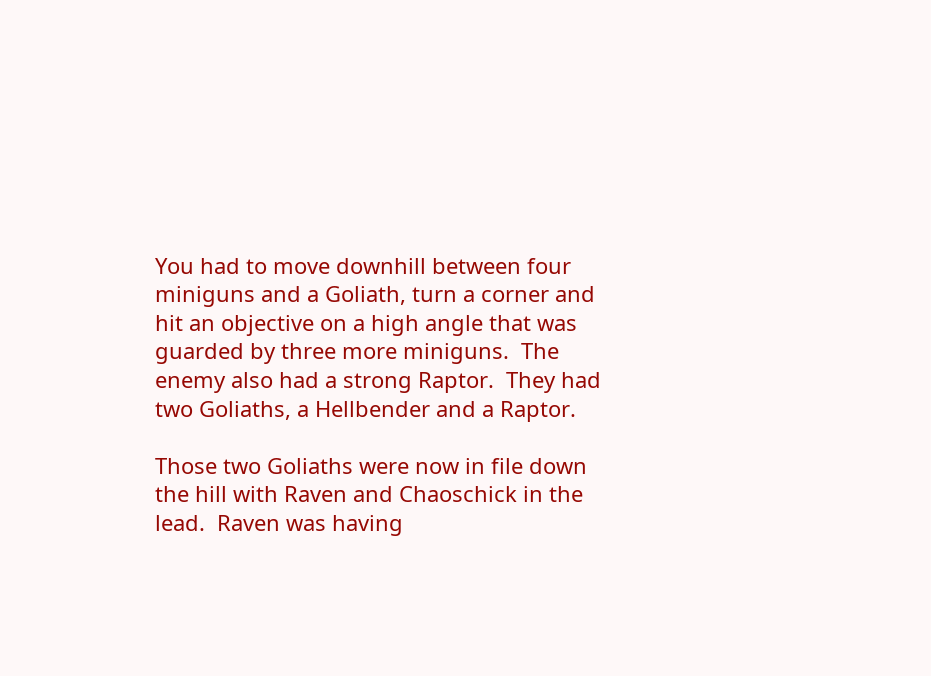You had to move downhill between four miniguns and a Goliath, turn a corner and hit an objective on a high angle that was guarded by three more miniguns.  The enemy also had a strong Raptor.  They had two Goliaths, a Hellbender and a Raptor.

Those two Goliaths were now in file down the hill with Raven and Chaoschick in the lead.  Raven was having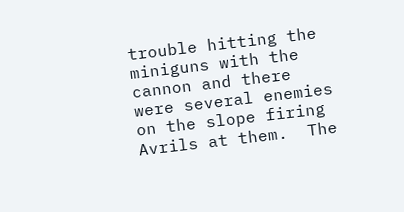trouble hitting the miniguns with the cannon and there were several enemies on the slope firing Avrils at them.  The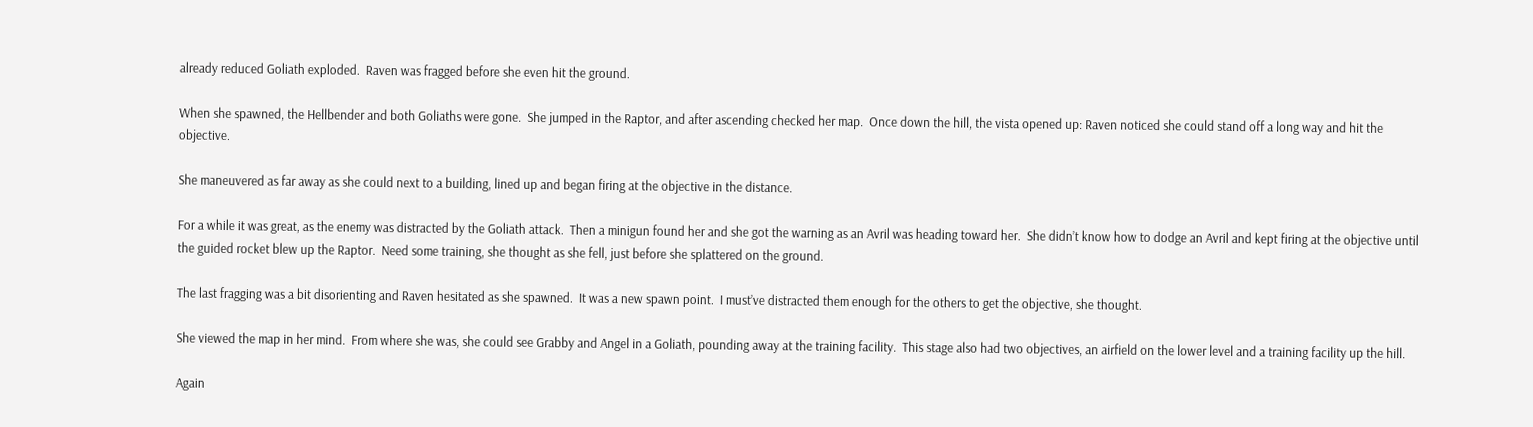already reduced Goliath exploded.  Raven was fragged before she even hit the ground.

When she spawned, the Hellbender and both Goliaths were gone.  She jumped in the Raptor, and after ascending checked her map.  Once down the hill, the vista opened up: Raven noticed she could stand off a long way and hit the objective.

She maneuvered as far away as she could next to a building, lined up and began firing at the objective in the distance.

For a while it was great, as the enemy was distracted by the Goliath attack.  Then a minigun found her and she got the warning as an Avril was heading toward her.  She didn’t know how to dodge an Avril and kept firing at the objective until the guided rocket blew up the Raptor.  Need some training, she thought as she fell, just before she splattered on the ground.

The last fragging was a bit disorienting and Raven hesitated as she spawned.  It was a new spawn point.  I must’ve distracted them enough for the others to get the objective, she thought.

She viewed the map in her mind.  From where she was, she could see Grabby and Angel in a Goliath, pounding away at the training facility.  This stage also had two objectives, an airfield on the lower level and a training facility up the hill.

Again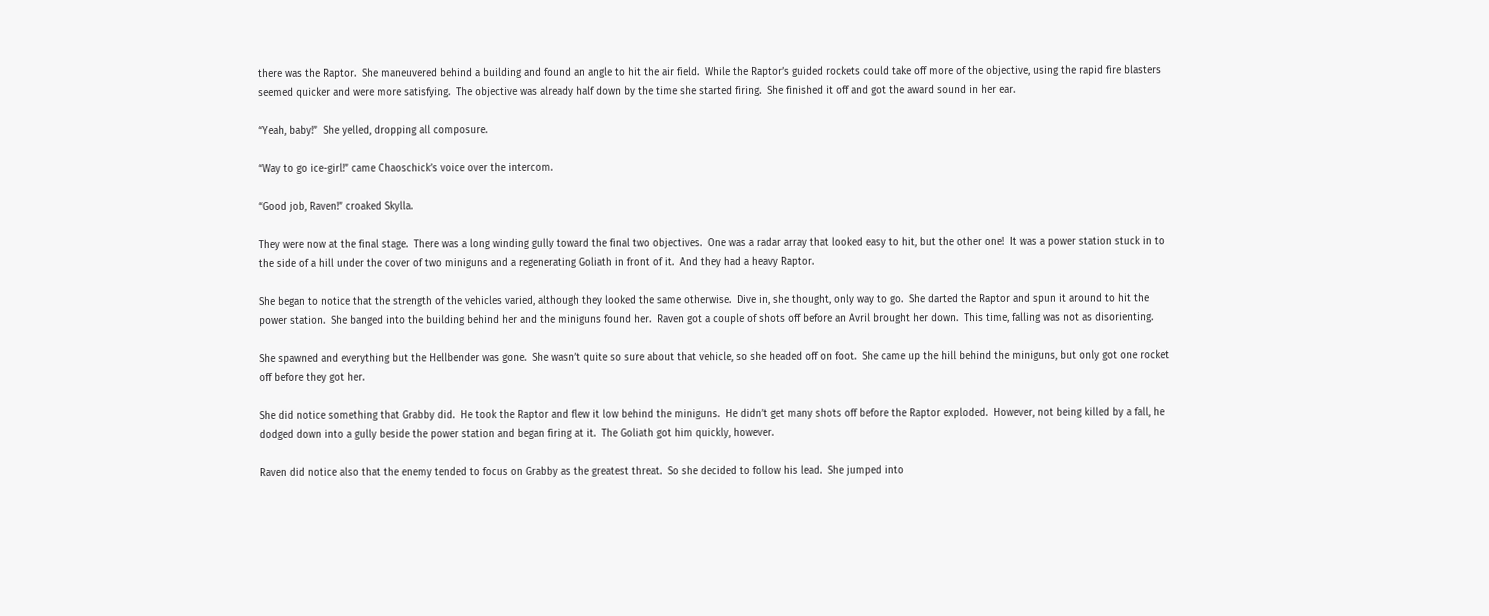there was the Raptor.  She maneuvered behind a building and found an angle to hit the air field.  While the Raptor’s guided rockets could take off more of the objective, using the rapid fire blasters seemed quicker and were more satisfying.  The objective was already half down by the time she started firing.  She finished it off and got the award sound in her ear.

“Yeah, baby!”  She yelled, dropping all composure.

“Way to go ice-girl!” came Chaoschick’s voice over the intercom.

“Good job, Raven!” croaked Skylla.

They were now at the final stage.  There was a long winding gully toward the final two objectives.  One was a radar array that looked easy to hit, but the other one!  It was a power station stuck in to the side of a hill under the cover of two miniguns and a regenerating Goliath in front of it.  And they had a heavy Raptor.

She began to notice that the strength of the vehicles varied, although they looked the same otherwise.  Dive in, she thought, only way to go.  She darted the Raptor and spun it around to hit the power station.  She banged into the building behind her and the miniguns found her.  Raven got a couple of shots off before an Avril brought her down.  This time, falling was not as disorienting.

She spawned and everything but the Hellbender was gone.  She wasn’t quite so sure about that vehicle, so she headed off on foot.  She came up the hill behind the miniguns, but only got one rocket off before they got her.

She did notice something that Grabby did.  He took the Raptor and flew it low behind the miniguns.  He didn’t get many shots off before the Raptor exploded.  However, not being killed by a fall, he dodged down into a gully beside the power station and began firing at it.  The Goliath got him quickly, however.

Raven did notice also that the enemy tended to focus on Grabby as the greatest threat.  So she decided to follow his lead.  She jumped into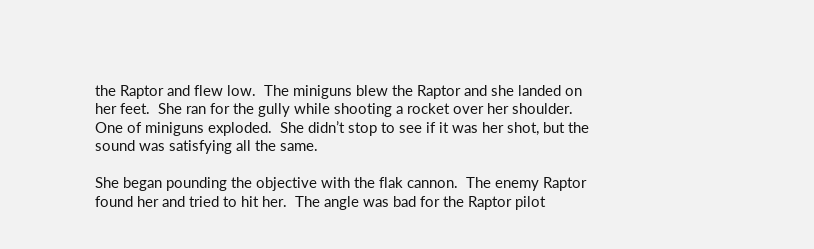the Raptor and flew low.  The miniguns blew the Raptor and she landed on her feet.  She ran for the gully while shooting a rocket over her shoulder.  One of miniguns exploded.  She didn’t stop to see if it was her shot, but the sound was satisfying all the same.

She began pounding the objective with the flak cannon.  The enemy Raptor found her and tried to hit her.  The angle was bad for the Raptor pilot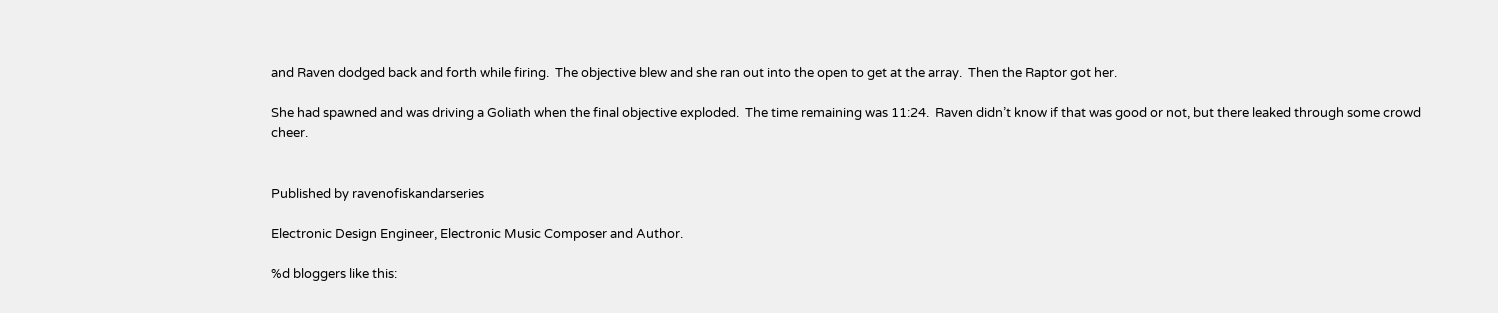and Raven dodged back and forth while firing.  The objective blew and she ran out into the open to get at the array.  Then the Raptor got her.

She had spawned and was driving a Goliath when the final objective exploded.  The time remaining was 11:24.  Raven didn’t know if that was good or not, but there leaked through some crowd cheer.


Published by ravenofiskandarseries

Electronic Design Engineer, Electronic Music Composer and Author.

%d bloggers like this: